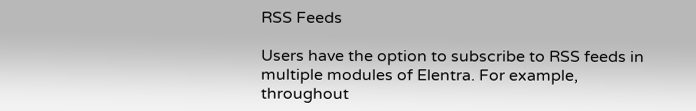RSS Feeds

Users have the option to subscribe to RSS feeds in multiple modules of Elentra. For example, throughout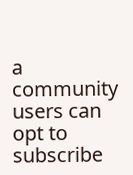a community users can opt to subscribe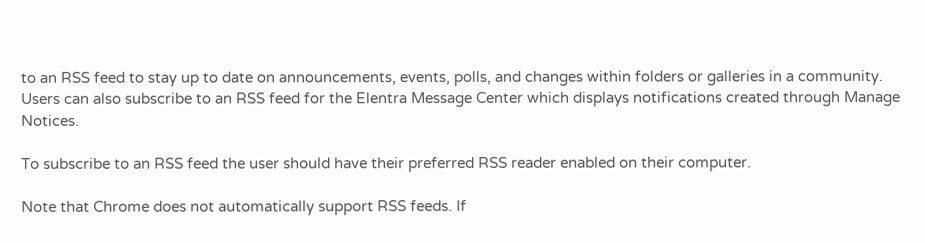to an RSS feed to stay up to date on announcements, events, polls, and changes within folders or galleries in a community. Users can also subscribe to an RSS feed for the Elentra Message Center which displays notifications created through Manage Notices.

To subscribe to an RSS feed the user should have their preferred RSS reader enabled on their computer.

Note that Chrome does not automatically support RSS feeds. If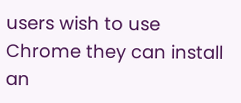users wish to use Chrome they can install an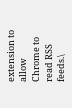extension to allow Chrome to read RSS feeds.\